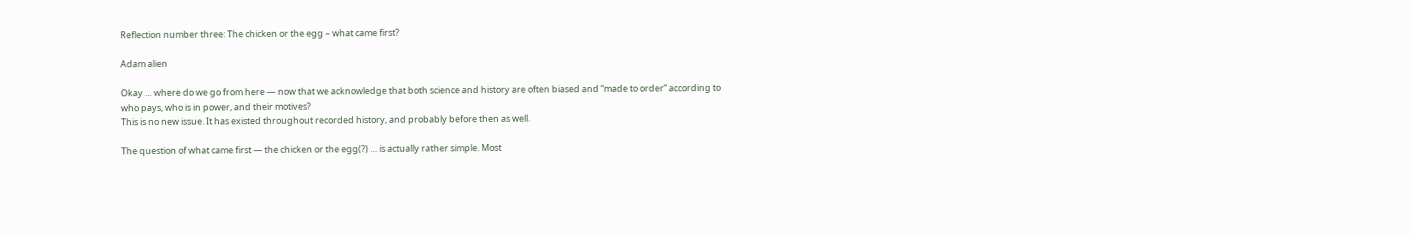Reflection number three: The chicken or the egg – what came first?

Adam alien

Okay … where do we go from here — now that we acknowledge that both science and history are often biased and “made to order” according to who pays, who is in power, and their motives?
This is no new issue. It has existed throughout recorded history, and probably before then as well.

The question of what came first — the chicken or the egg(?) … is actually rather simple. Most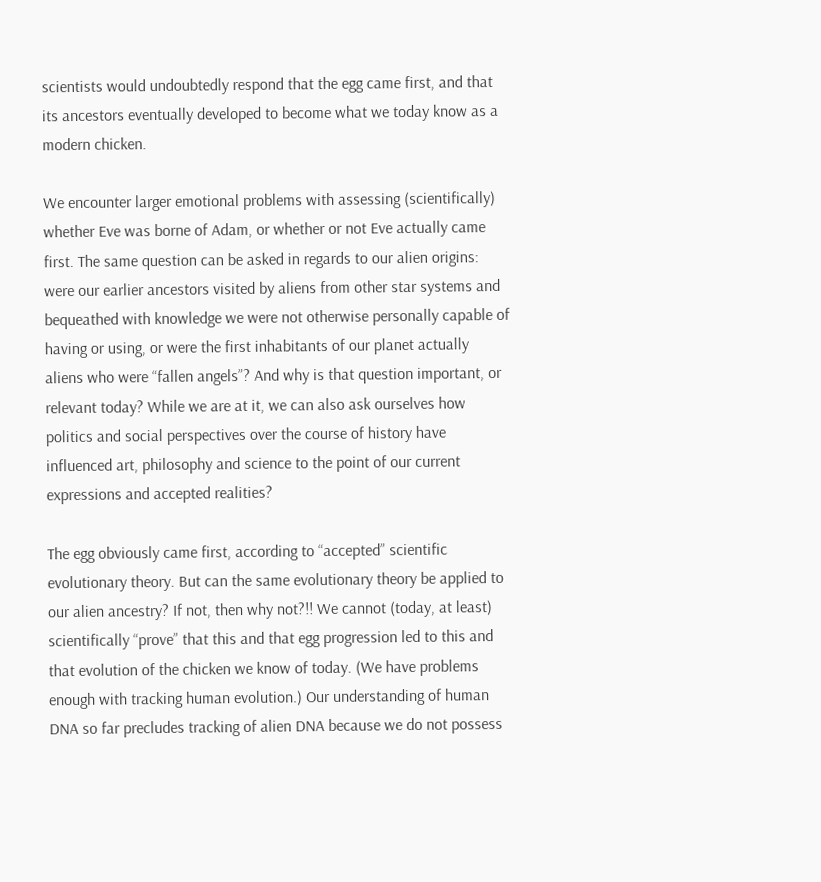scientists would undoubtedly respond that the egg came first, and that its ancestors eventually developed to become what we today know as a modern chicken.

We encounter larger emotional problems with assessing (scientifically) whether Eve was borne of Adam, or whether or not Eve actually came first. The same question can be asked in regards to our alien origins: were our earlier ancestors visited by aliens from other star systems and bequeathed with knowledge we were not otherwise personally capable of having or using, or were the first inhabitants of our planet actually aliens who were “fallen angels”? And why is that question important, or relevant today? While we are at it, we can also ask ourselves how politics and social perspectives over the course of history have influenced art, philosophy and science to the point of our current expressions and accepted realities?

The egg obviously came first, according to “accepted” scientific evolutionary theory. But can the same evolutionary theory be applied to our alien ancestry? If not, then why not?!! We cannot (today, at least) scientifically “prove” that this and that egg progression led to this and that evolution of the chicken we know of today. (We have problems enough with tracking human evolution.) Our understanding of human DNA so far precludes tracking of alien DNA because we do not possess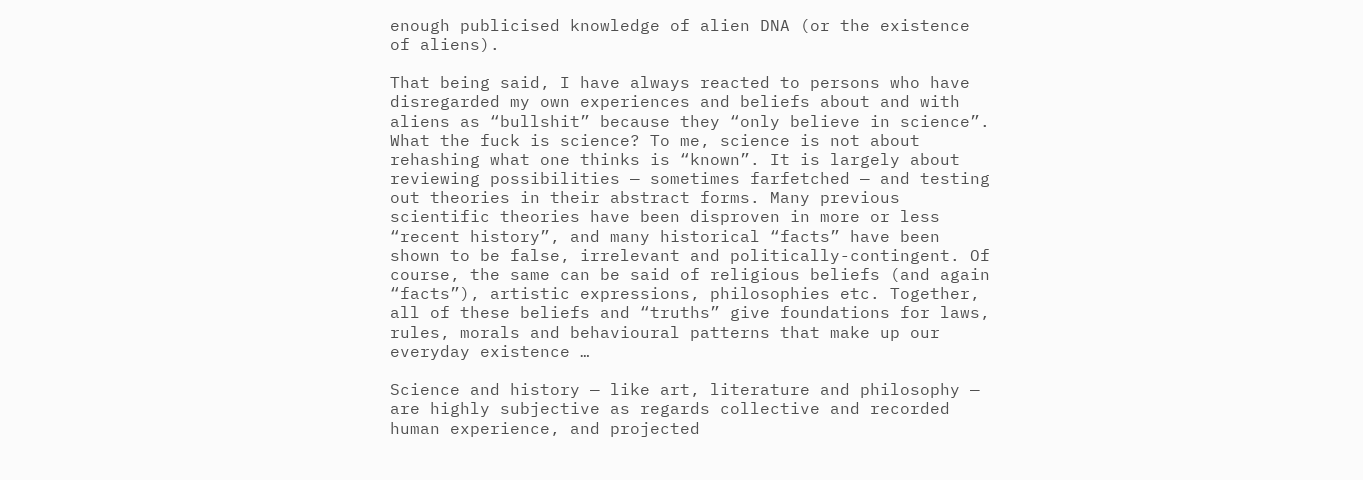enough publicised knowledge of alien DNA (or the existence of aliens).

That being said, I have always reacted to persons who have disregarded my own experiences and beliefs about and with aliens as “bullshit” because they “only believe in science”. What the fuck is science? To me, science is not about rehashing what one thinks is “known”. It is largely about reviewing possibilities — sometimes farfetched — and testing out theories in their abstract forms. Many previous scientific theories have been disproven in more or less “recent history”, and many historical “facts” have been shown to be false, irrelevant and politically-contingent. Of course, the same can be said of religious beliefs (and again “facts”), artistic expressions, philosophies etc. Together, all of these beliefs and “truths” give foundations for laws, rules, morals and behavioural patterns that make up our everyday existence …

Science and history — like art, literature and philosophy — are highly subjective as regards collective and recorded human experience, and projected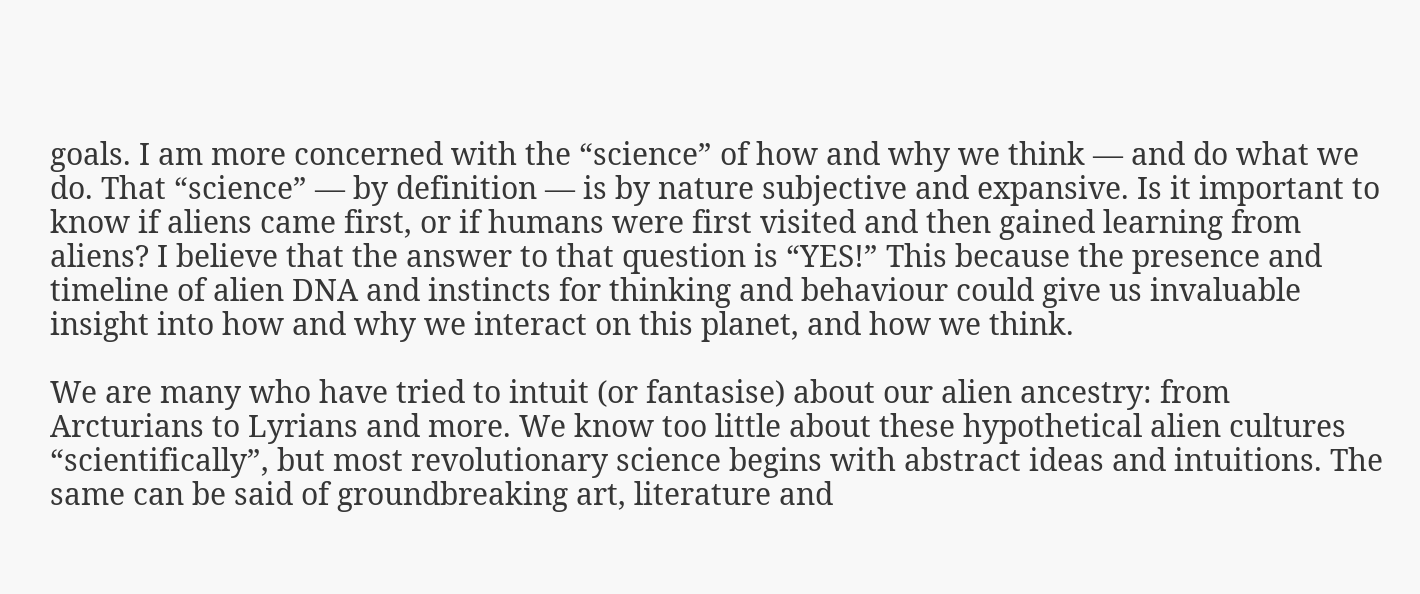goals. I am more concerned with the “science” of how and why we think — and do what we do. That “science” — by definition — is by nature subjective and expansive. Is it important to know if aliens came first, or if humans were first visited and then gained learning from aliens? I believe that the answer to that question is “YES!” This because the presence and timeline of alien DNA and instincts for thinking and behaviour could give us invaluable insight into how and why we interact on this planet, and how we think.

We are many who have tried to intuit (or fantasise) about our alien ancestry: from Arcturians to Lyrians and more. We know too little about these hypothetical alien cultures “scientifically”, but most revolutionary science begins with abstract ideas and intuitions. The same can be said of groundbreaking art, literature and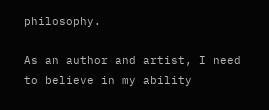philosophy.

As an author and artist, I need to believe in my ability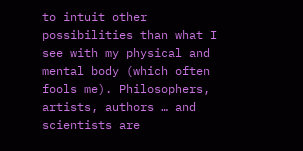to intuit other possibilities than what I see with my physical and mental body (which often fools me). Philosophers, artists, authors … and scientists are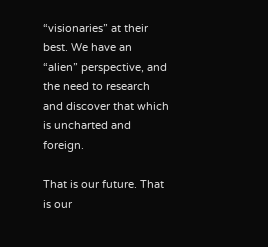“visionaries” at their best. We have an “alien” perspective, and the need to research and discover that which is uncharted and foreign.

That is our future. That is our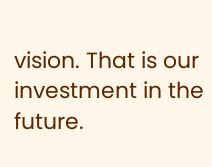vision. That is our investment in the future.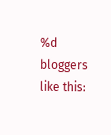%d bloggers like this: